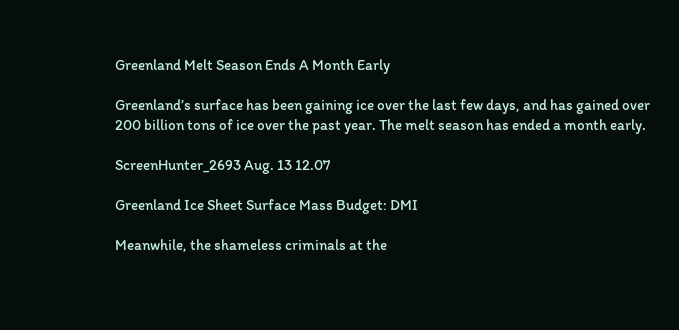Greenland Melt Season Ends A Month Early

Greenland’s surface has been gaining ice over the last few days, and has gained over 200 billion tons of ice over the past year. The melt season has ended a month early.

ScreenHunter_2693 Aug. 13 12.07

Greenland Ice Sheet Surface Mass Budget: DMI

Meanwhile, the shameless criminals at the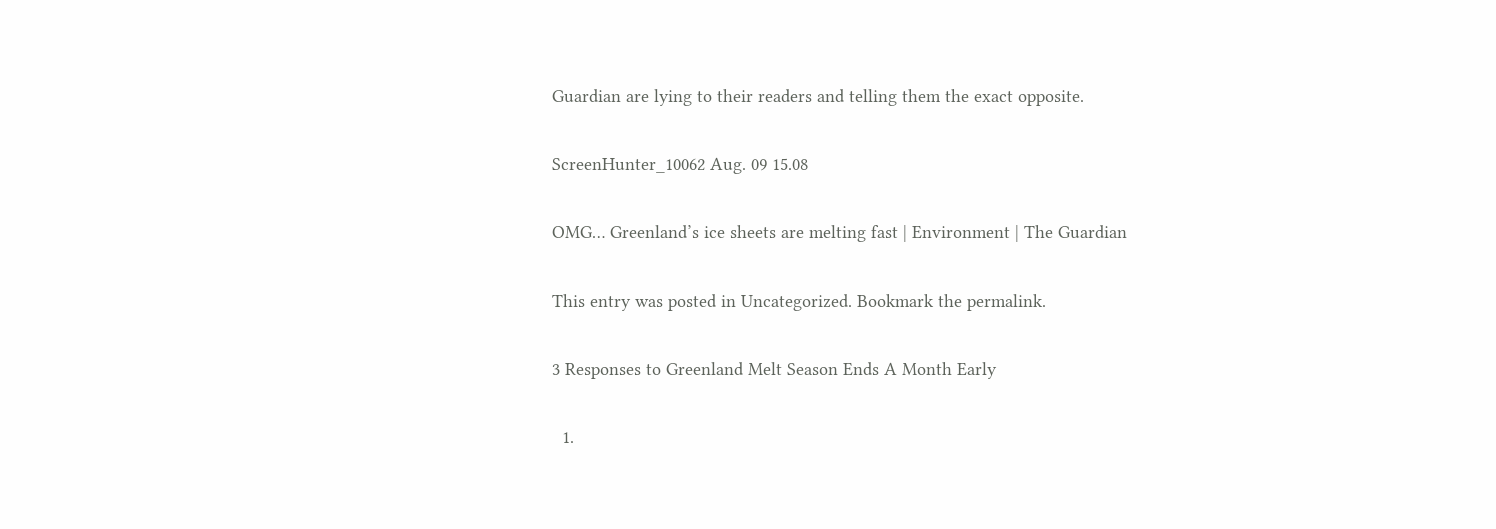Guardian are lying to their readers and telling them the exact opposite.

ScreenHunter_10062 Aug. 09 15.08

OMG… Greenland’s ice sheets are melting fast | Environment | The Guardian

This entry was posted in Uncategorized. Bookmark the permalink.

3 Responses to Greenland Melt Season Ends A Month Early

  1.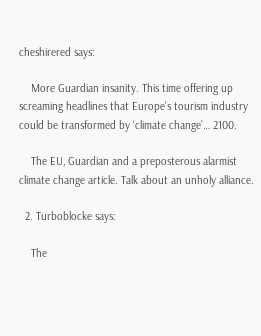cheshirered says:

    More Guardian insanity. This time offering up screaming headlines that Europe’s tourism industry could be transformed by ‘climate change’… 2100.

    The EU, Guardian and a preposterous alarmist climate change article. Talk about an unholy alliance.

  2. Turboblocke says:

    The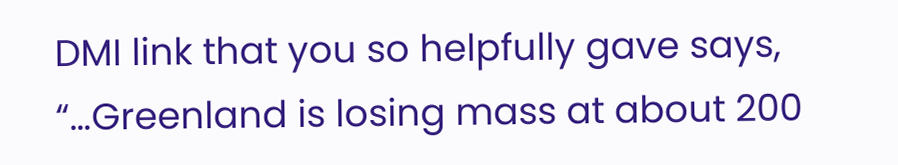DMI link that you so helpfully gave says, “…Greenland is losing mass at about 200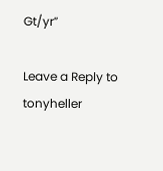Gt/yr”

Leave a Reply to tonyheller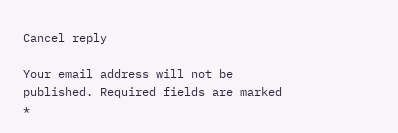Cancel reply

Your email address will not be published. Required fields are marked *